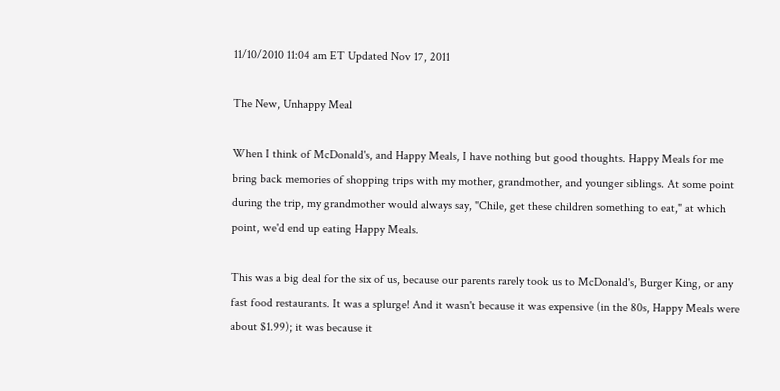11/10/2010 11:04 am ET Updated Nov 17, 2011

The New, Unhappy Meal

When I think of McDonald's, and Happy Meals, I have nothing but good thoughts. Happy Meals for me bring back memories of shopping trips with my mother, grandmother, and younger siblings. At some point during the trip, my grandmother would always say, "Chile, get these children something to eat," at which point, we'd end up eating Happy Meals.

This was a big deal for the six of us, because our parents rarely took us to McDonald's, Burger King, or any fast food restaurants. It was a splurge! And it wasn't because it was expensive (in the 80s, Happy Meals were about $1.99); it was because it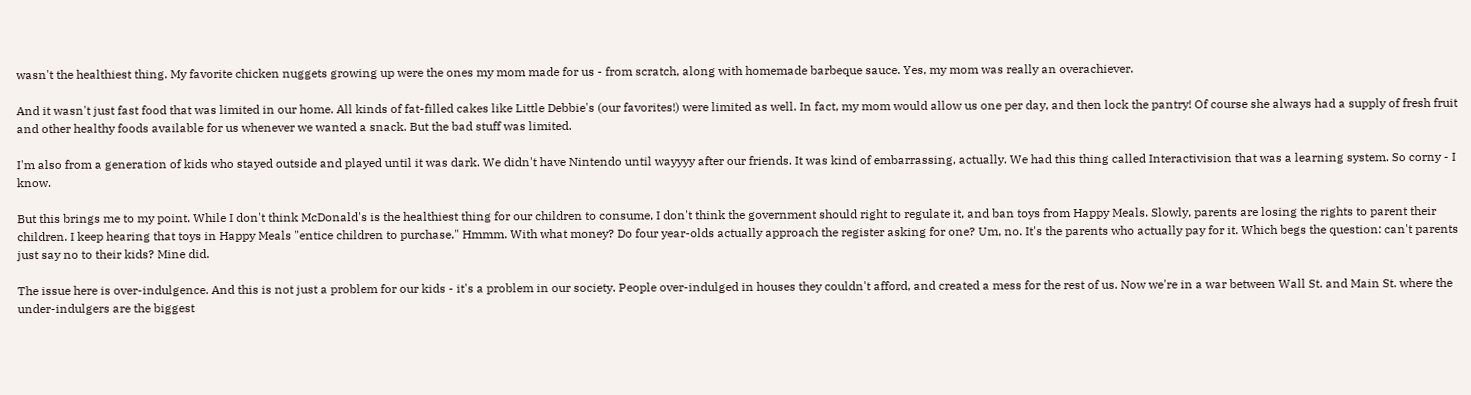wasn't the healthiest thing. My favorite chicken nuggets growing up were the ones my mom made for us - from scratch, along with homemade barbeque sauce. Yes, my mom was really an overachiever.

And it wasn't just fast food that was limited in our home. All kinds of fat-filled cakes like Little Debbie's (our favorites!) were limited as well. In fact, my mom would allow us one per day, and then lock the pantry! Of course she always had a supply of fresh fruit and other healthy foods available for us whenever we wanted a snack. But the bad stuff was limited.

I'm also from a generation of kids who stayed outside and played until it was dark. We didn't have Nintendo until wayyyy after our friends. It was kind of embarrassing, actually. We had this thing called Interactivision that was a learning system. So corny - I know.

But this brings me to my point. While I don't think McDonald's is the healthiest thing for our children to consume, I don't think the government should right to regulate it, and ban toys from Happy Meals. Slowly, parents are losing the rights to parent their children. I keep hearing that toys in Happy Meals "entice children to purchase." Hmmm. With what money? Do four year-olds actually approach the register asking for one? Um, no. It's the parents who actually pay for it. Which begs the question: can't parents just say no to their kids? Mine did.

The issue here is over-indulgence. And this is not just a problem for our kids - it's a problem in our society. People over-indulged in houses they couldn't afford, and created a mess for the rest of us. Now we're in a war between Wall St. and Main St. where the under-indulgers are the biggest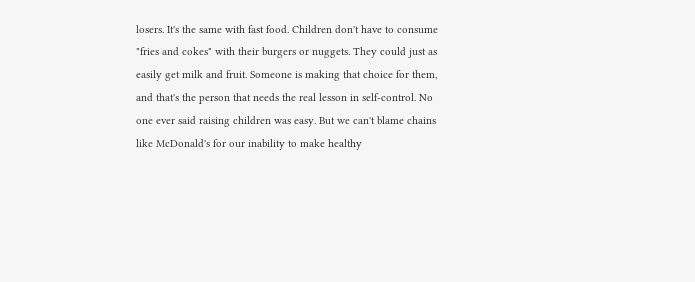losers. It's the same with fast food. Children don't have to consume "fries and cokes" with their burgers or nuggets. They could just as easily get milk and fruit. Someone is making that choice for them, and that's the person that needs the real lesson in self-control. No one ever said raising children was easy. But we can't blame chains like McDonald's for our inability to make healthy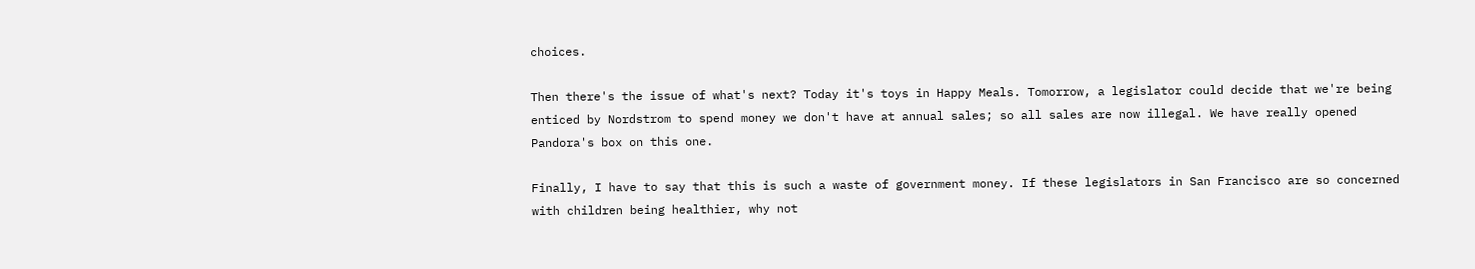choices.

Then there's the issue of what's next? Today it's toys in Happy Meals. Tomorrow, a legislator could decide that we're being enticed by Nordstrom to spend money we don't have at annual sales; so all sales are now illegal. We have really opened Pandora's box on this one.

Finally, I have to say that this is such a waste of government money. If these legislators in San Francisco are so concerned with children being healthier, why not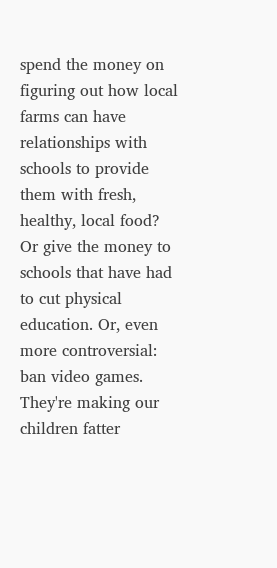spend the money on figuring out how local farms can have relationships with schools to provide them with fresh, healthy, local food? Or give the money to schools that have had to cut physical education. Or, even more controversial: ban video games. They're making our children fatter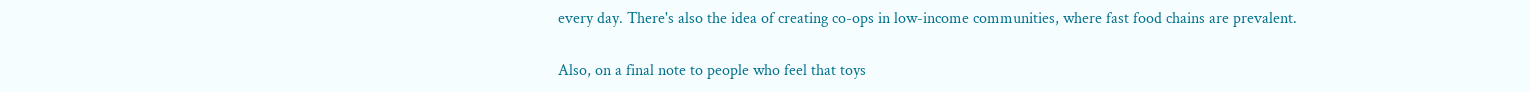every day. There's also the idea of creating co-ops in low-income communities, where fast food chains are prevalent.

Also, on a final note to people who feel that toys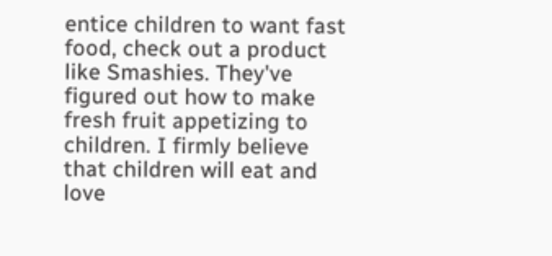entice children to want fast food, check out a product like Smashies. They've figured out how to make fresh fruit appetizing to children. I firmly believe that children will eat and love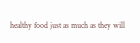healthy food just as much as they will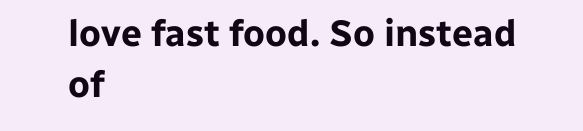love fast food. So instead of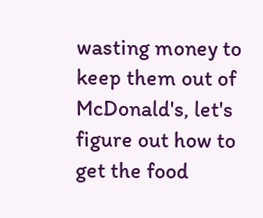wasting money to keep them out of McDonald's, let's figure out how to get the food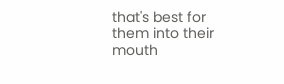that's best for them into their mouth